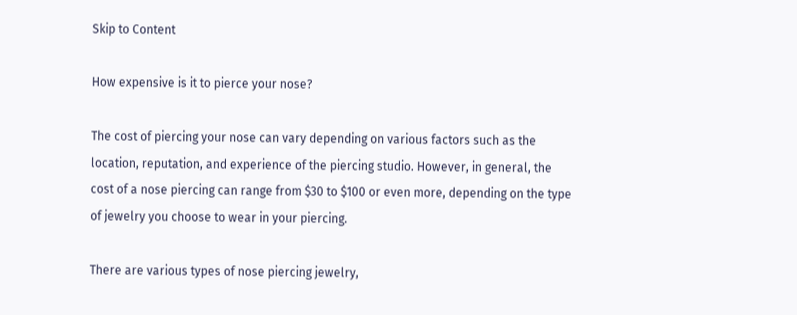Skip to Content

How expensive is it to pierce your nose?

The cost of piercing your nose can vary depending on various factors such as the location, reputation, and experience of the piercing studio. However, in general, the cost of a nose piercing can range from $30 to $100 or even more, depending on the type of jewelry you choose to wear in your piercing.

There are various types of nose piercing jewelry,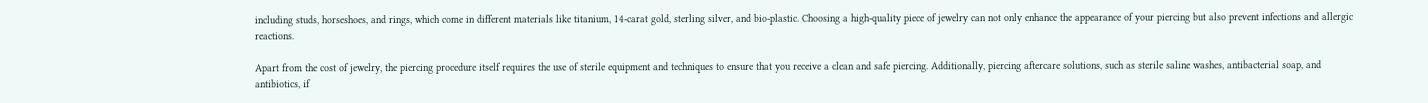including studs, horseshoes, and rings, which come in different materials like titanium, 14-carat gold, sterling silver, and bio-plastic. Choosing a high-quality piece of jewelry can not only enhance the appearance of your piercing but also prevent infections and allergic reactions.

Apart from the cost of jewelry, the piercing procedure itself requires the use of sterile equipment and techniques to ensure that you receive a clean and safe piercing. Additionally, piercing aftercare solutions, such as sterile saline washes, antibacterial soap, and antibiotics, if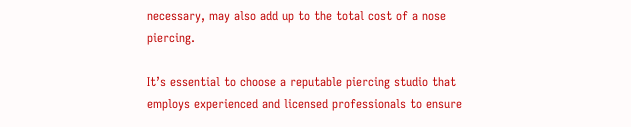necessary, may also add up to the total cost of a nose piercing.

It’s essential to choose a reputable piercing studio that employs experienced and licensed professionals to ensure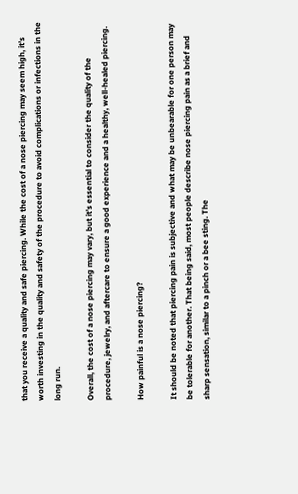that you receive a quality and safe piercing. While the cost of a nose piercing may seem high, it’s worth investing in the quality and safety of the procedure to avoid complications or infections in the long run.

Overall, the cost of a nose piercing may vary, but it’s essential to consider the quality of the procedure, jewelry, and aftercare to ensure a good experience and a healthy, well-healed piercing.

How painful is a nose piercing?

It should be noted that piercing pain is subjective and what may be unbearable for one person may be tolerable for another. That being said, most people describe nose piercing pain as a brief and sharp sensation, similar to a pinch or a bee sting. The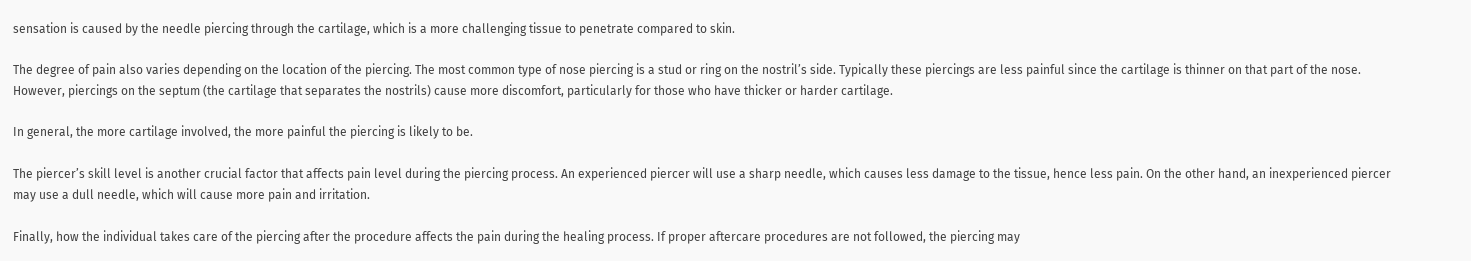sensation is caused by the needle piercing through the cartilage, which is a more challenging tissue to penetrate compared to skin.

The degree of pain also varies depending on the location of the piercing. The most common type of nose piercing is a stud or ring on the nostril’s side. Typically these piercings are less painful since the cartilage is thinner on that part of the nose. However, piercings on the septum (the cartilage that separates the nostrils) cause more discomfort, particularly for those who have thicker or harder cartilage.

In general, the more cartilage involved, the more painful the piercing is likely to be.

The piercer’s skill level is another crucial factor that affects pain level during the piercing process. An experienced piercer will use a sharp needle, which causes less damage to the tissue, hence less pain. On the other hand, an inexperienced piercer may use a dull needle, which will cause more pain and irritation.

Finally, how the individual takes care of the piercing after the procedure affects the pain during the healing process. If proper aftercare procedures are not followed, the piercing may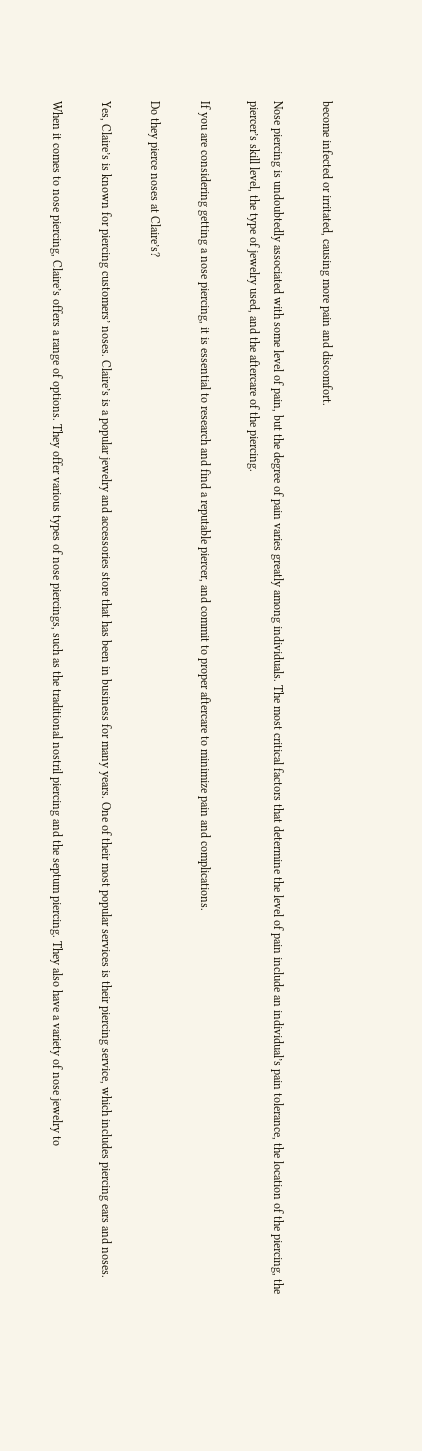become infected or irritated, causing more pain and discomfort.

Nose piercing is undoubtedly associated with some level of pain, but the degree of pain varies greatly among individuals. The most critical factors that determine the level of pain include an individual’s pain tolerance, the location of the piercing, the piercer’s skill level, the type of jewelry used, and the aftercare of the piercing.

If you are considering getting a nose piercing, it is essential to research and find a reputable piercer, and commit to proper aftercare to minimize pain and complications.

Do they pierce noses at Claire’s?

Yes, Claire’s is known for piercing customers’ noses. Claire’s is a popular jewelry and accessories store that has been in business for many years. One of their most popular services is their piercing service, which includes piercing ears and noses.

When it comes to nose piercing, Claire’s offers a range of options. They offer various types of nose piercings, such as the traditional nostril piercing and the septum piercing. They also have a variety of nose jewelry to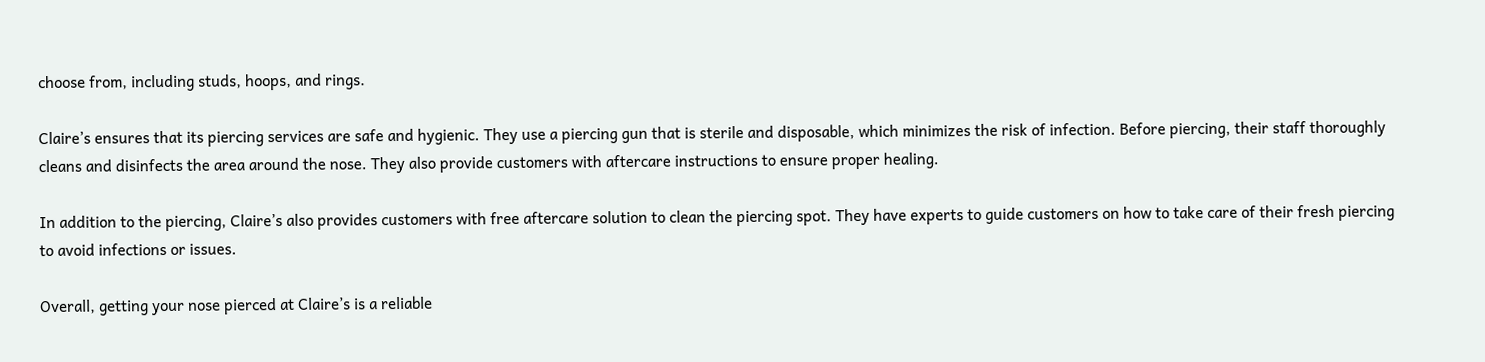choose from, including studs, hoops, and rings.

Claire’s ensures that its piercing services are safe and hygienic. They use a piercing gun that is sterile and disposable, which minimizes the risk of infection. Before piercing, their staff thoroughly cleans and disinfects the area around the nose. They also provide customers with aftercare instructions to ensure proper healing.

In addition to the piercing, Claire’s also provides customers with free aftercare solution to clean the piercing spot. They have experts to guide customers on how to take care of their fresh piercing to avoid infections or issues.

Overall, getting your nose pierced at Claire’s is a reliable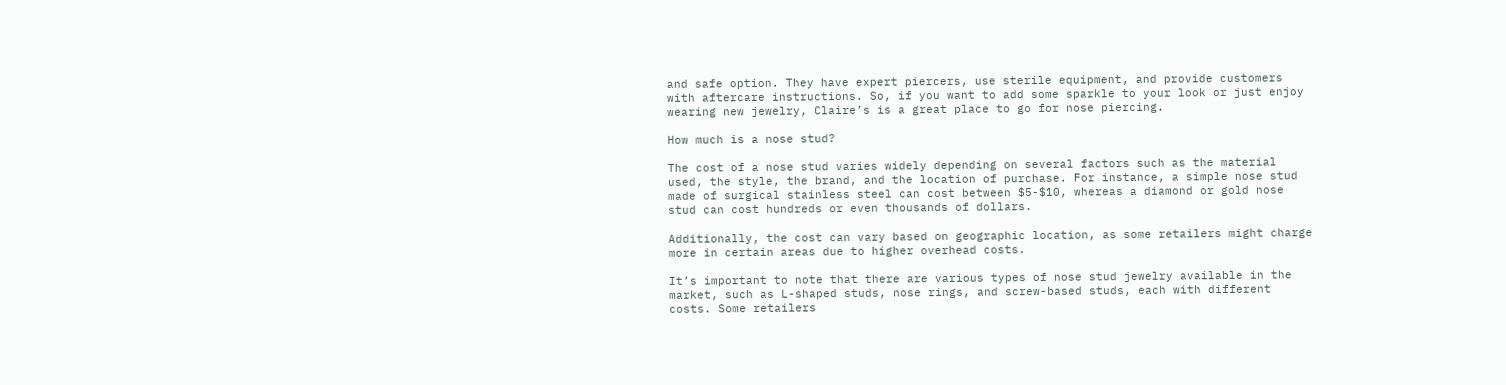and safe option. They have expert piercers, use sterile equipment, and provide customers with aftercare instructions. So, if you want to add some sparkle to your look or just enjoy wearing new jewelry, Claire’s is a great place to go for nose piercing.

How much is a nose stud?

The cost of a nose stud varies widely depending on several factors such as the material used, the style, the brand, and the location of purchase. For instance, a simple nose stud made of surgical stainless steel can cost between $5-$10, whereas a diamond or gold nose stud can cost hundreds or even thousands of dollars.

Additionally, the cost can vary based on geographic location, as some retailers might charge more in certain areas due to higher overhead costs.

It’s important to note that there are various types of nose stud jewelry available in the market, such as L-shaped studs, nose rings, and screw-based studs, each with different costs. Some retailers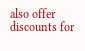also offer discounts for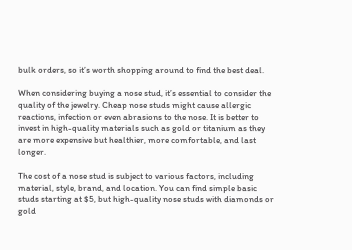bulk orders, so it’s worth shopping around to find the best deal.

When considering buying a nose stud, it’s essential to consider the quality of the jewelry. Cheap nose studs might cause allergic reactions, infection or even abrasions to the nose. It is better to invest in high-quality materials such as gold or titanium as they are more expensive but healthier, more comfortable, and last longer.

The cost of a nose stud is subject to various factors, including material, style, brand, and location. You can find simple basic studs starting at $5, but high-quality nose studs with diamonds or gold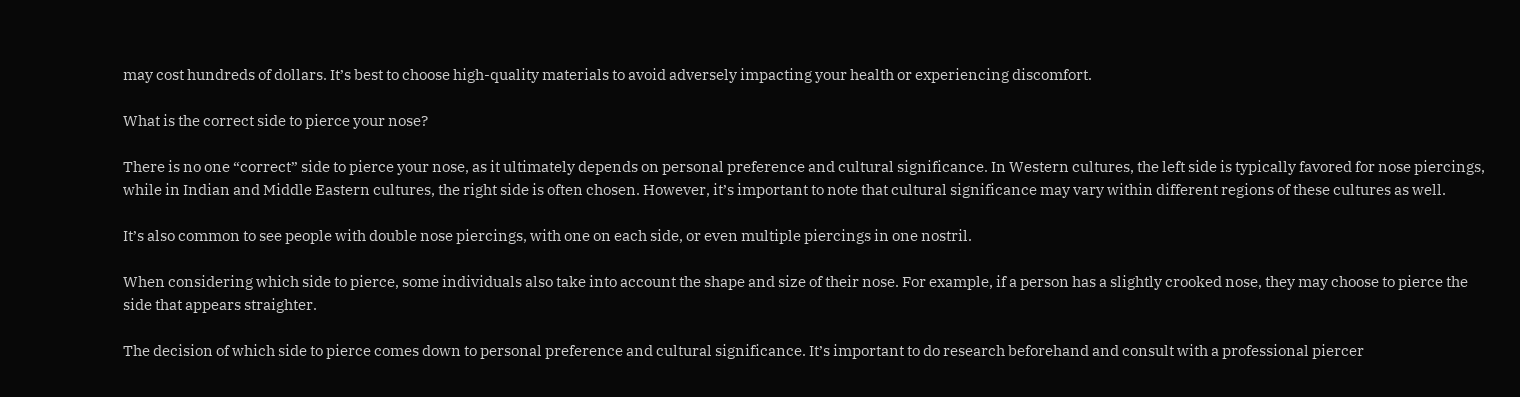may cost hundreds of dollars. It’s best to choose high-quality materials to avoid adversely impacting your health or experiencing discomfort.

What is the correct side to pierce your nose?

There is no one “correct” side to pierce your nose, as it ultimately depends on personal preference and cultural significance. In Western cultures, the left side is typically favored for nose piercings, while in Indian and Middle Eastern cultures, the right side is often chosen. However, it’s important to note that cultural significance may vary within different regions of these cultures as well.

It’s also common to see people with double nose piercings, with one on each side, or even multiple piercings in one nostril.

When considering which side to pierce, some individuals also take into account the shape and size of their nose. For example, if a person has a slightly crooked nose, they may choose to pierce the side that appears straighter.

The decision of which side to pierce comes down to personal preference and cultural significance. It’s important to do research beforehand and consult with a professional piercer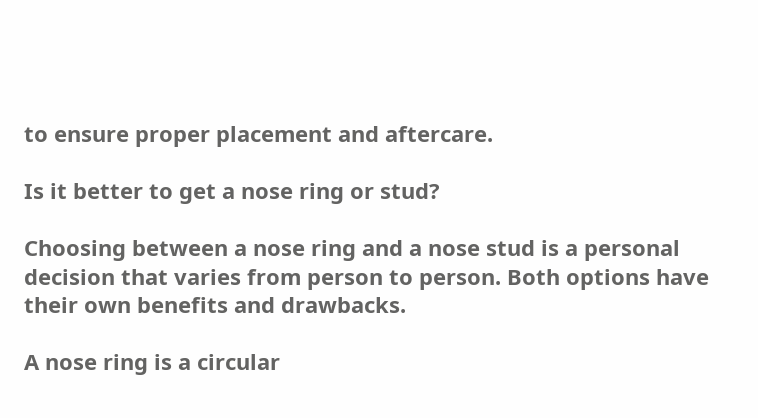to ensure proper placement and aftercare.

Is it better to get a nose ring or stud?

Choosing between a nose ring and a nose stud is a personal decision that varies from person to person. Both options have their own benefits and drawbacks.

A nose ring is a circular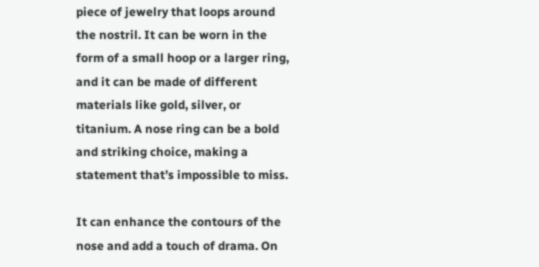piece of jewelry that loops around the nostril. It can be worn in the form of a small hoop or a larger ring, and it can be made of different materials like gold, silver, or titanium. A nose ring can be a bold and striking choice, making a statement that’s impossible to miss.

It can enhance the contours of the nose and add a touch of drama. On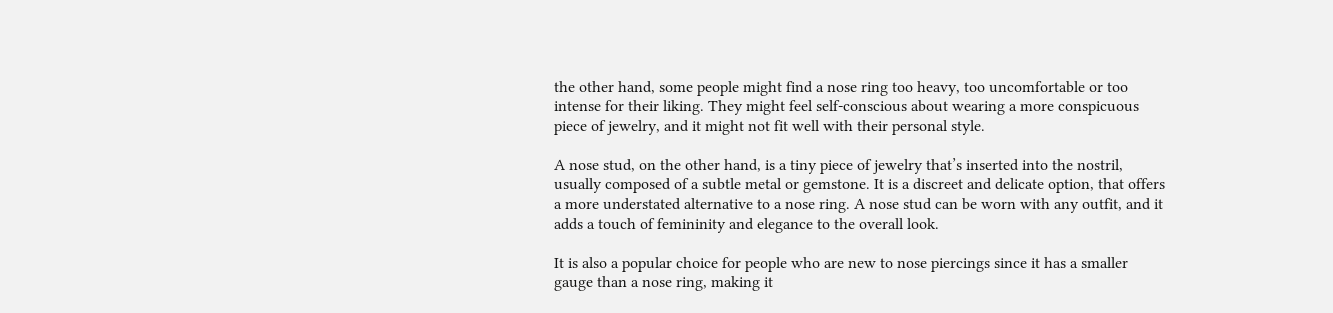the other hand, some people might find a nose ring too heavy, too uncomfortable or too intense for their liking. They might feel self-conscious about wearing a more conspicuous piece of jewelry, and it might not fit well with their personal style.

A nose stud, on the other hand, is a tiny piece of jewelry that’s inserted into the nostril, usually composed of a subtle metal or gemstone. It is a discreet and delicate option, that offers a more understated alternative to a nose ring. A nose stud can be worn with any outfit, and it adds a touch of femininity and elegance to the overall look.

It is also a popular choice for people who are new to nose piercings since it has a smaller gauge than a nose ring, making it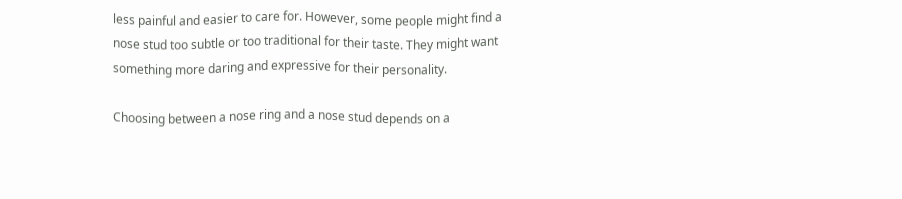less painful and easier to care for. However, some people might find a nose stud too subtle or too traditional for their taste. They might want something more daring and expressive for their personality.

Choosing between a nose ring and a nose stud depends on a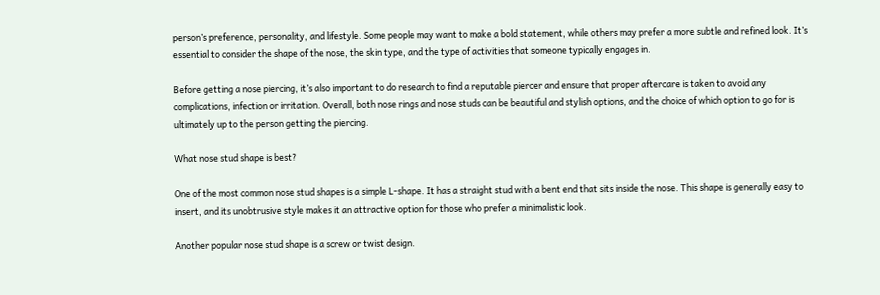person’s preference, personality, and lifestyle. Some people may want to make a bold statement, while others may prefer a more subtle and refined look. It’s essential to consider the shape of the nose, the skin type, and the type of activities that someone typically engages in.

Before getting a nose piercing, it’s also important to do research to find a reputable piercer and ensure that proper aftercare is taken to avoid any complications, infection or irritation. Overall, both nose rings and nose studs can be beautiful and stylish options, and the choice of which option to go for is ultimately up to the person getting the piercing.

What nose stud shape is best?

One of the most common nose stud shapes is a simple L-shape. It has a straight stud with a bent end that sits inside the nose. This shape is generally easy to insert, and its unobtrusive style makes it an attractive option for those who prefer a minimalistic look.

Another popular nose stud shape is a screw or twist design.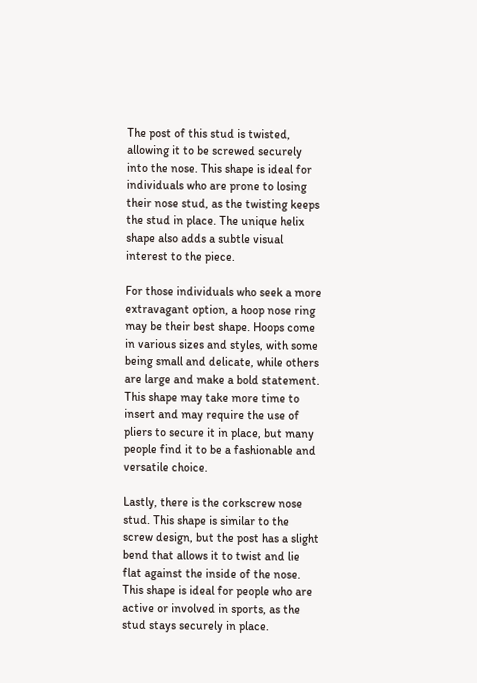The post of this stud is twisted, allowing it to be screwed securely into the nose. This shape is ideal for individuals who are prone to losing their nose stud, as the twisting keeps the stud in place. The unique helix shape also adds a subtle visual interest to the piece.

For those individuals who seek a more extravagant option, a hoop nose ring may be their best shape. Hoops come in various sizes and styles, with some being small and delicate, while others are large and make a bold statement. This shape may take more time to insert and may require the use of pliers to secure it in place, but many people find it to be a fashionable and versatile choice.

Lastly, there is the corkscrew nose stud. This shape is similar to the screw design, but the post has a slight bend that allows it to twist and lie flat against the inside of the nose. This shape is ideal for people who are active or involved in sports, as the stud stays securely in place.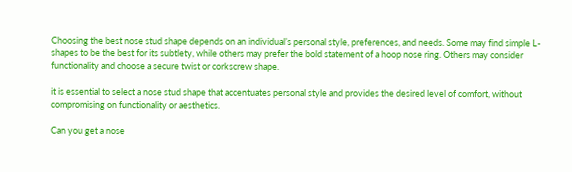Choosing the best nose stud shape depends on an individual’s personal style, preferences, and needs. Some may find simple L-shapes to be the best for its subtlety, while others may prefer the bold statement of a hoop nose ring. Others may consider functionality and choose a secure twist or corkscrew shape.

it is essential to select a nose stud shape that accentuates personal style and provides the desired level of comfort, without compromising on functionality or aesthetics.

Can you get a nose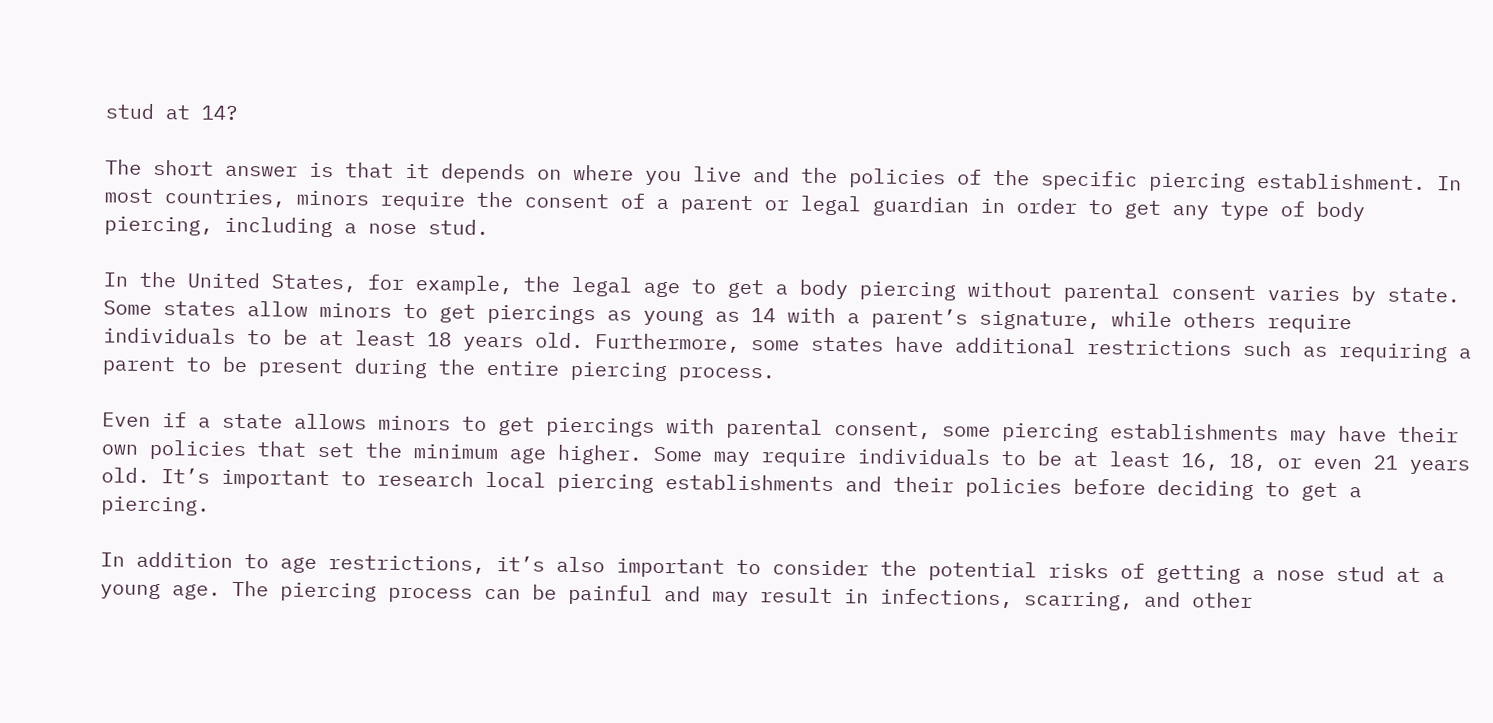stud at 14?

The short answer is that it depends on where you live and the policies of the specific piercing establishment. In most countries, minors require the consent of a parent or legal guardian in order to get any type of body piercing, including a nose stud.

In the United States, for example, the legal age to get a body piercing without parental consent varies by state. Some states allow minors to get piercings as young as 14 with a parent’s signature, while others require individuals to be at least 18 years old. Furthermore, some states have additional restrictions such as requiring a parent to be present during the entire piercing process.

Even if a state allows minors to get piercings with parental consent, some piercing establishments may have their own policies that set the minimum age higher. Some may require individuals to be at least 16, 18, or even 21 years old. It’s important to research local piercing establishments and their policies before deciding to get a piercing.

In addition to age restrictions, it’s also important to consider the potential risks of getting a nose stud at a young age. The piercing process can be painful and may result in infections, scarring, and other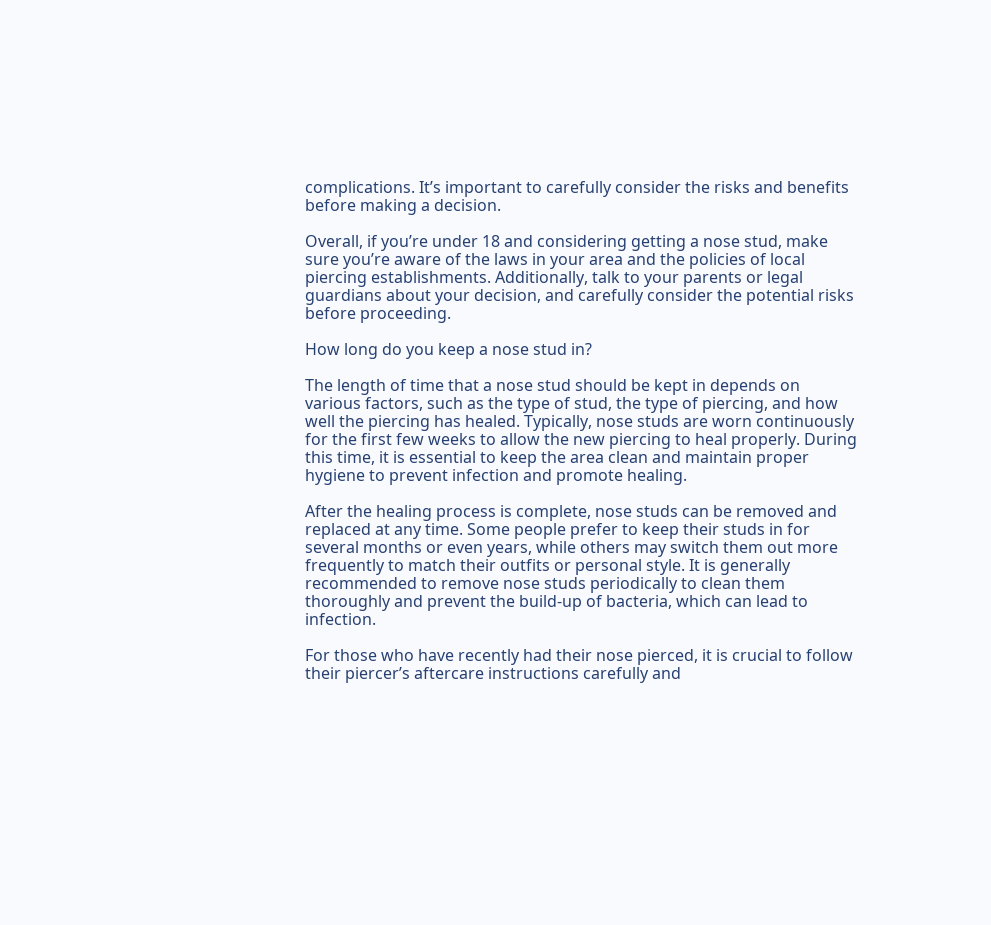complications. It’s important to carefully consider the risks and benefits before making a decision.

Overall, if you’re under 18 and considering getting a nose stud, make sure you’re aware of the laws in your area and the policies of local piercing establishments. Additionally, talk to your parents or legal guardians about your decision, and carefully consider the potential risks before proceeding.

How long do you keep a nose stud in?

The length of time that a nose stud should be kept in depends on various factors, such as the type of stud, the type of piercing, and how well the piercing has healed. Typically, nose studs are worn continuously for the first few weeks to allow the new piercing to heal properly. During this time, it is essential to keep the area clean and maintain proper hygiene to prevent infection and promote healing.

After the healing process is complete, nose studs can be removed and replaced at any time. Some people prefer to keep their studs in for several months or even years, while others may switch them out more frequently to match their outfits or personal style. It is generally recommended to remove nose studs periodically to clean them thoroughly and prevent the build-up of bacteria, which can lead to infection.

For those who have recently had their nose pierced, it is crucial to follow their piercer’s aftercare instructions carefully and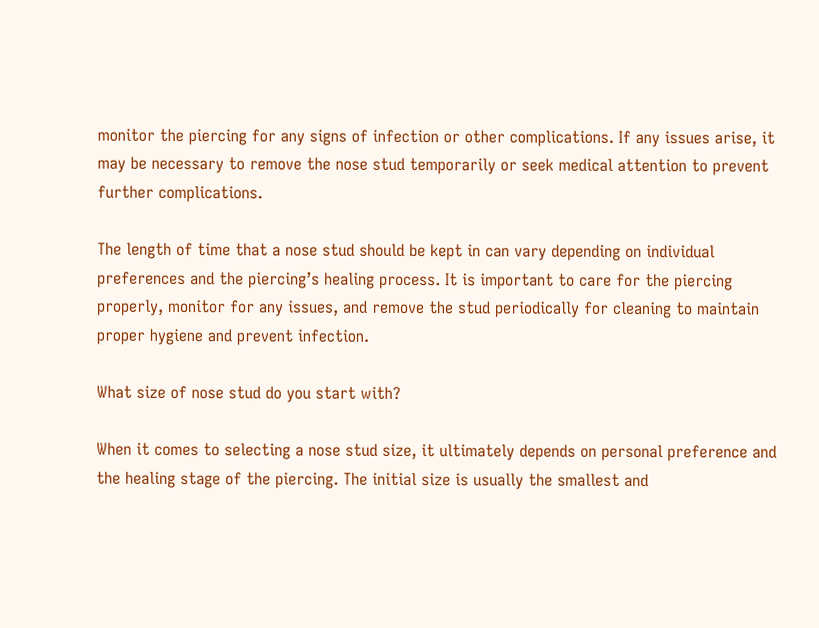monitor the piercing for any signs of infection or other complications. If any issues arise, it may be necessary to remove the nose stud temporarily or seek medical attention to prevent further complications.

The length of time that a nose stud should be kept in can vary depending on individual preferences and the piercing’s healing process. It is important to care for the piercing properly, monitor for any issues, and remove the stud periodically for cleaning to maintain proper hygiene and prevent infection.

What size of nose stud do you start with?

When it comes to selecting a nose stud size, it ultimately depends on personal preference and the healing stage of the piercing. The initial size is usually the smallest and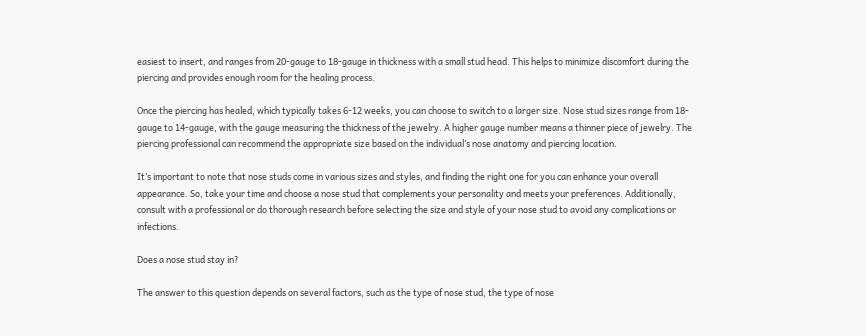easiest to insert, and ranges from 20-gauge to 18-gauge in thickness with a small stud head. This helps to minimize discomfort during the piercing and provides enough room for the healing process.

Once the piercing has healed, which typically takes 6-12 weeks, you can choose to switch to a larger size. Nose stud sizes range from 18-gauge to 14-gauge, with the gauge measuring the thickness of the jewelry. A higher gauge number means a thinner piece of jewelry. The piercing professional can recommend the appropriate size based on the individual’s nose anatomy and piercing location.

It’s important to note that nose studs come in various sizes and styles, and finding the right one for you can enhance your overall appearance. So, take your time and choose a nose stud that complements your personality and meets your preferences. Additionally, consult with a professional or do thorough research before selecting the size and style of your nose stud to avoid any complications or infections.

Does a nose stud stay in?

The answer to this question depends on several factors, such as the type of nose stud, the type of nose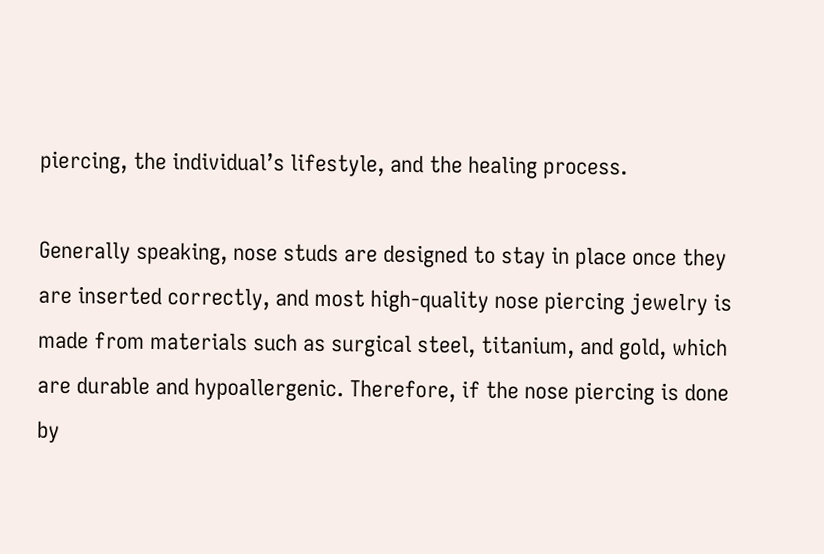piercing, the individual’s lifestyle, and the healing process.

Generally speaking, nose studs are designed to stay in place once they are inserted correctly, and most high-quality nose piercing jewelry is made from materials such as surgical steel, titanium, and gold, which are durable and hypoallergenic. Therefore, if the nose piercing is done by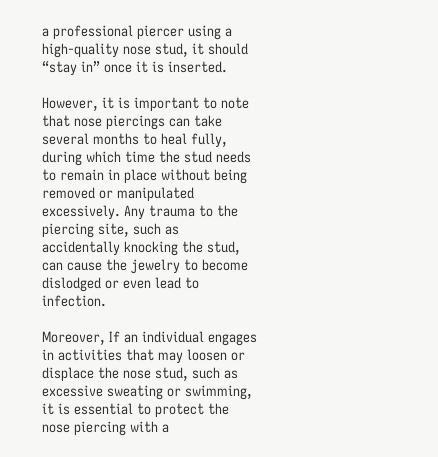a professional piercer using a high-quality nose stud, it should “stay in” once it is inserted.

However, it is important to note that nose piercings can take several months to heal fully, during which time the stud needs to remain in place without being removed or manipulated excessively. Any trauma to the piercing site, such as accidentally knocking the stud, can cause the jewelry to become dislodged or even lead to infection.

Moreover, If an individual engages in activities that may loosen or displace the nose stud, such as excessive sweating or swimming, it is essential to protect the nose piercing with a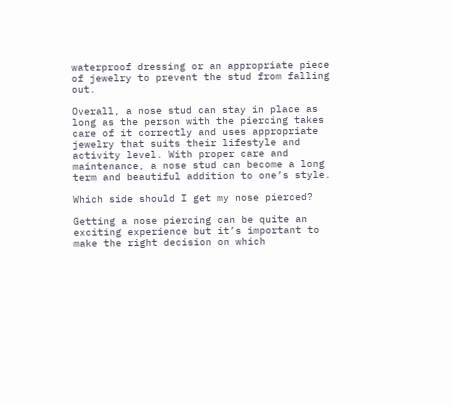waterproof dressing or an appropriate piece of jewelry to prevent the stud from falling out.

Overall, a nose stud can stay in place as long as the person with the piercing takes care of it correctly and uses appropriate jewelry that suits their lifestyle and activity level. With proper care and maintenance, a nose stud can become a long term and beautiful addition to one’s style.

Which side should I get my nose pierced?

Getting a nose piercing can be quite an exciting experience but it’s important to make the right decision on which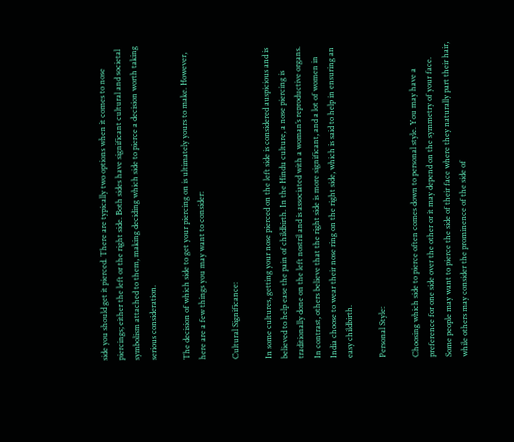side you should get it pierced. There are typically two options when it comes to nose piercings; either the left or the right side. Both sides have significant cultural and societal symbolism attached to them, making deciding which side to pierce a decision worth taking serious consideration.

The decision of which side to get your piercing on is ultimately yours to make. However, here are a few things you may want to consider:

Cultural Significance:

In some cultures, getting your nose pierced on the left side is considered auspicious and is believed to help ease the pain of childbirth. In the Hindu culture, a nose piercing is traditionally done on the left nostril and is associated with a woman’s reproductive organs. In contrast, others believe that the right side is more significant, and a lot of women in India choose to wear their nose ring on the right side, which is said to help in ensuring an easy childbirth.

Personal Style:

Choosing which side to pierce often comes down to personal style. You may have a preference for one side over the other or it may depend on the symmetry of your face. Some people may want to pierce the side of their face where they naturally part their hair, while others may consider the prominence of the side of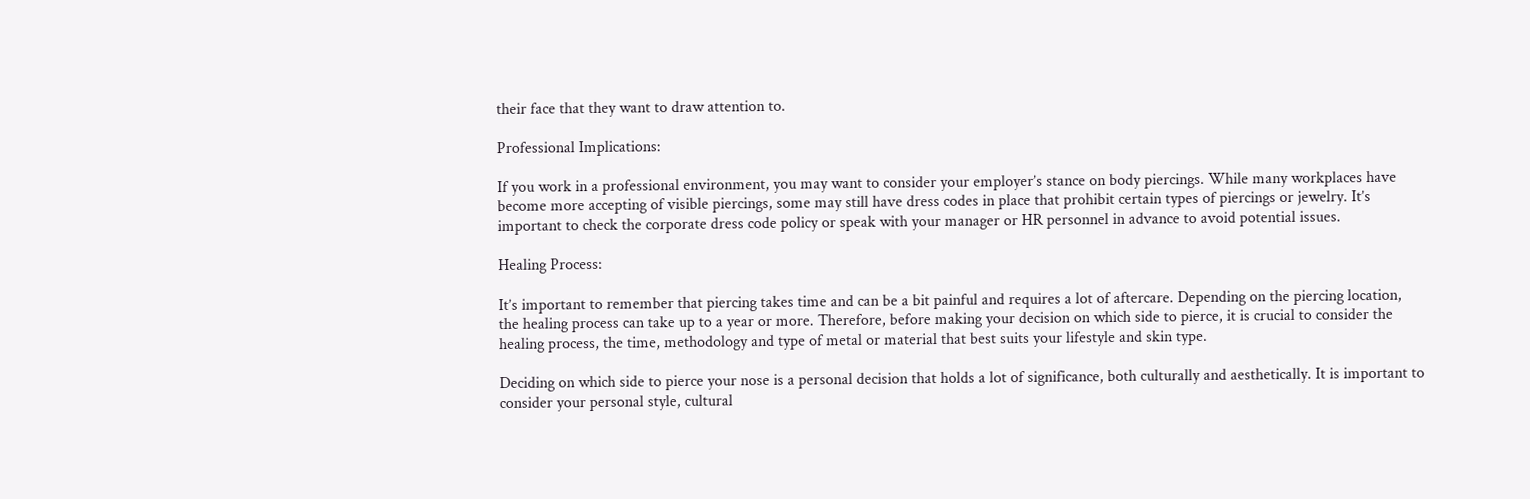their face that they want to draw attention to.

Professional Implications:

If you work in a professional environment, you may want to consider your employer’s stance on body piercings. While many workplaces have become more accepting of visible piercings, some may still have dress codes in place that prohibit certain types of piercings or jewelry. It’s important to check the corporate dress code policy or speak with your manager or HR personnel in advance to avoid potential issues.

Healing Process:

It’s important to remember that piercing takes time and can be a bit painful and requires a lot of aftercare. Depending on the piercing location, the healing process can take up to a year or more. Therefore, before making your decision on which side to pierce, it is crucial to consider the healing process, the time, methodology and type of metal or material that best suits your lifestyle and skin type.

Deciding on which side to pierce your nose is a personal decision that holds a lot of significance, both culturally and aesthetically. It is important to consider your personal style, cultural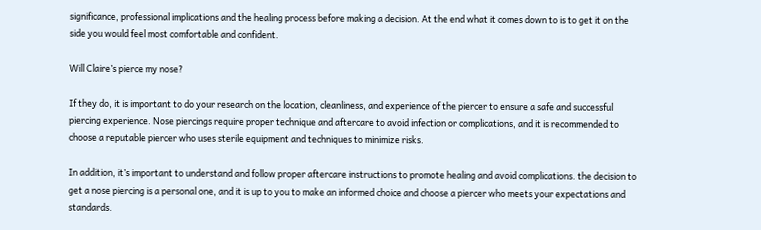significance, professional implications and the healing process before making a decision. At the end what it comes down to is to get it on the side you would feel most comfortable and confident.

Will Claire’s pierce my nose?

If they do, it is important to do your research on the location, cleanliness, and experience of the piercer to ensure a safe and successful piercing experience. Nose piercings require proper technique and aftercare to avoid infection or complications, and it is recommended to choose a reputable piercer who uses sterile equipment and techniques to minimize risks.

In addition, it’s important to understand and follow proper aftercare instructions to promote healing and avoid complications. the decision to get a nose piercing is a personal one, and it is up to you to make an informed choice and choose a piercer who meets your expectations and standards.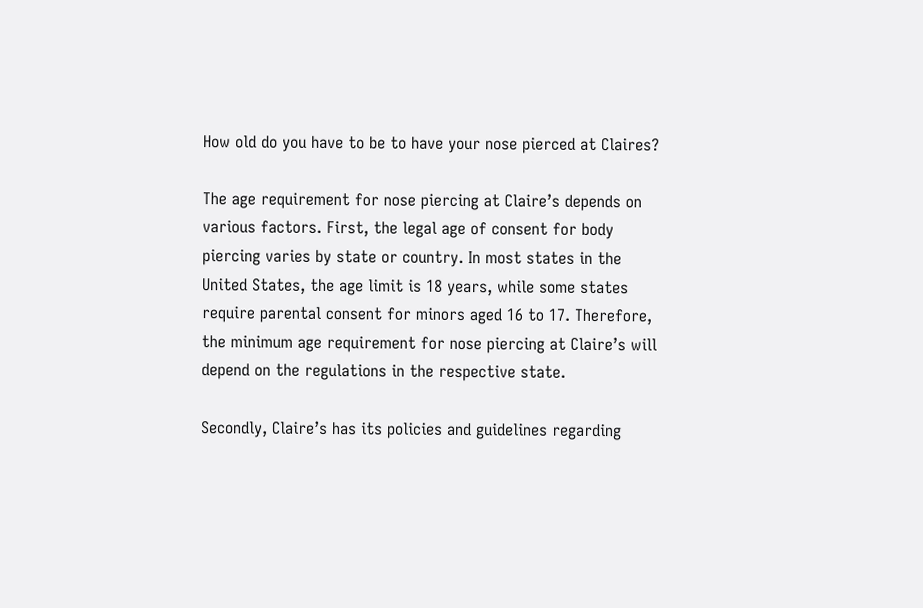How old do you have to be to have your nose pierced at Claires?

The age requirement for nose piercing at Claire’s depends on various factors. First, the legal age of consent for body piercing varies by state or country. In most states in the United States, the age limit is 18 years, while some states require parental consent for minors aged 16 to 17. Therefore, the minimum age requirement for nose piercing at Claire’s will depend on the regulations in the respective state.

Secondly, Claire’s has its policies and guidelines regarding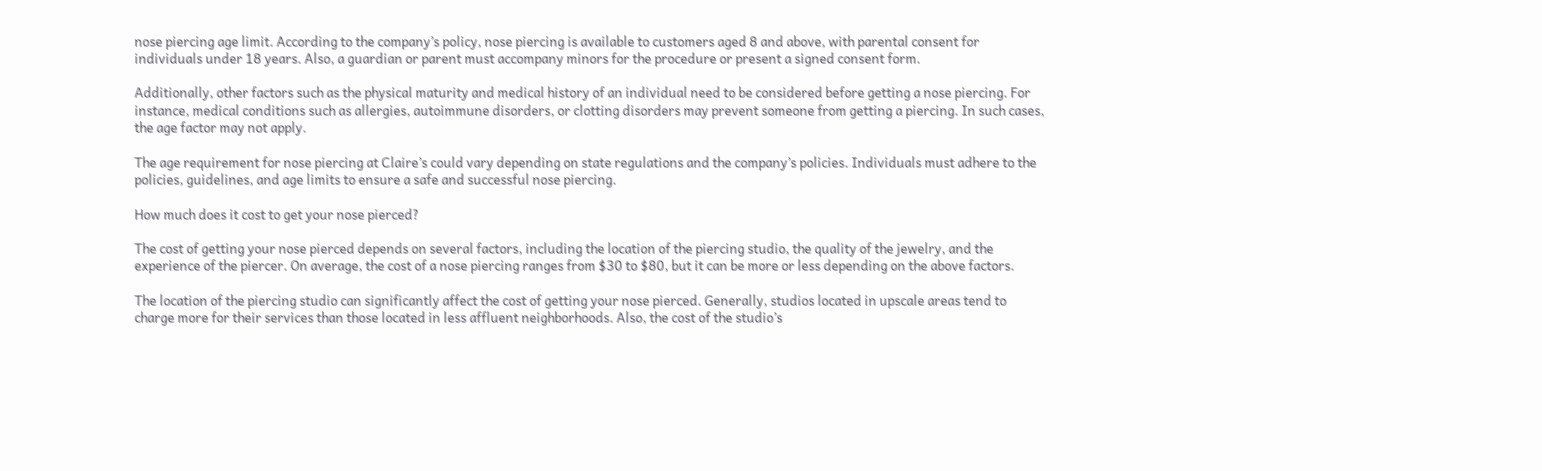nose piercing age limit. According to the company’s policy, nose piercing is available to customers aged 8 and above, with parental consent for individuals under 18 years. Also, a guardian or parent must accompany minors for the procedure or present a signed consent form.

Additionally, other factors such as the physical maturity and medical history of an individual need to be considered before getting a nose piercing. For instance, medical conditions such as allergies, autoimmune disorders, or clotting disorders may prevent someone from getting a piercing. In such cases, the age factor may not apply.

The age requirement for nose piercing at Claire’s could vary depending on state regulations and the company’s policies. Individuals must adhere to the policies, guidelines, and age limits to ensure a safe and successful nose piercing.

How much does it cost to get your nose pierced?

The cost of getting your nose pierced depends on several factors, including the location of the piercing studio, the quality of the jewelry, and the experience of the piercer. On average, the cost of a nose piercing ranges from $30 to $80, but it can be more or less depending on the above factors.

The location of the piercing studio can significantly affect the cost of getting your nose pierced. Generally, studios located in upscale areas tend to charge more for their services than those located in less affluent neighborhoods. Also, the cost of the studio’s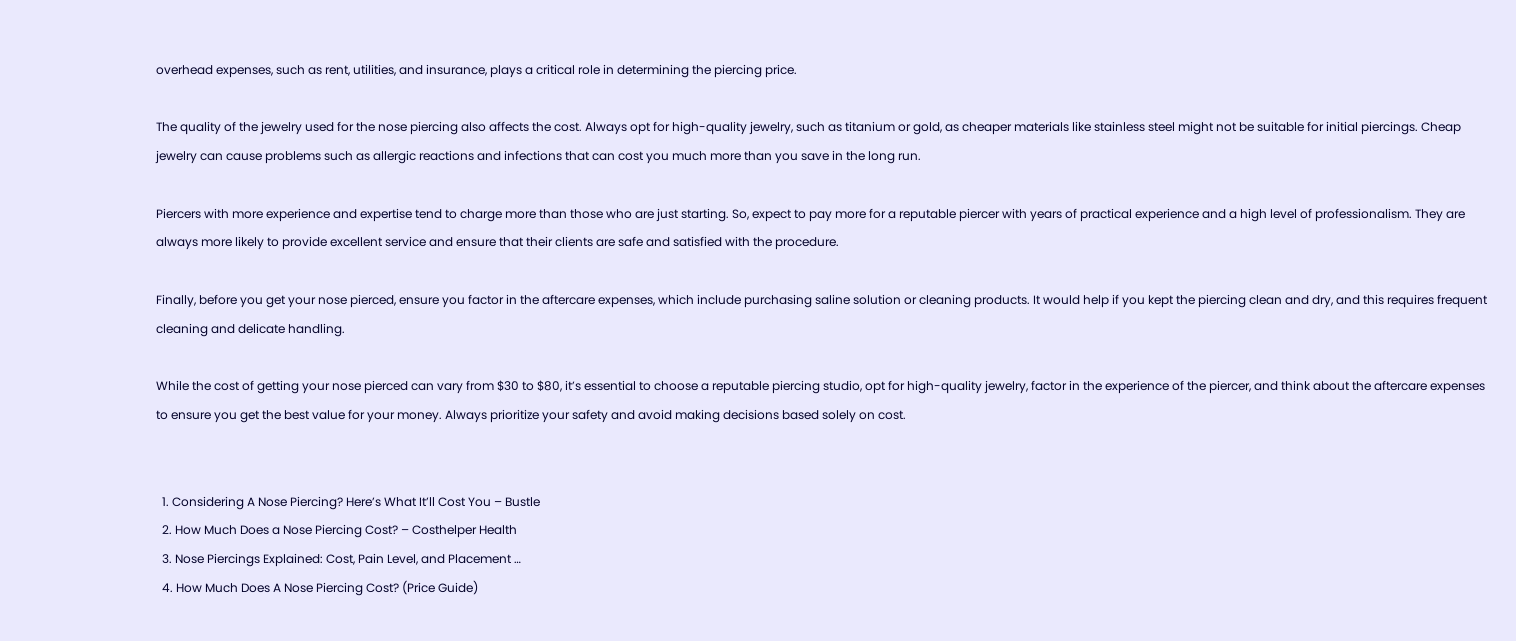overhead expenses, such as rent, utilities, and insurance, plays a critical role in determining the piercing price.

The quality of the jewelry used for the nose piercing also affects the cost. Always opt for high-quality jewelry, such as titanium or gold, as cheaper materials like stainless steel might not be suitable for initial piercings. Cheap jewelry can cause problems such as allergic reactions and infections that can cost you much more than you save in the long run.

Piercers with more experience and expertise tend to charge more than those who are just starting. So, expect to pay more for a reputable piercer with years of practical experience and a high level of professionalism. They are always more likely to provide excellent service and ensure that their clients are safe and satisfied with the procedure.

Finally, before you get your nose pierced, ensure you factor in the aftercare expenses, which include purchasing saline solution or cleaning products. It would help if you kept the piercing clean and dry, and this requires frequent cleaning and delicate handling.

While the cost of getting your nose pierced can vary from $30 to $80, it’s essential to choose a reputable piercing studio, opt for high-quality jewelry, factor in the experience of the piercer, and think about the aftercare expenses to ensure you get the best value for your money. Always prioritize your safety and avoid making decisions based solely on cost.


  1. Considering A Nose Piercing? Here’s What It’ll Cost You – Bustle
  2. How Much Does a Nose Piercing Cost? – Costhelper Health
  3. Nose Piercings Explained: Cost, Pain Level, and Placement …
  4. How Much Does A Nose Piercing Cost? (Price Guide)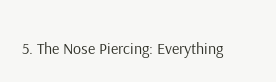5. The Nose Piercing: Everything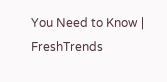You Need to Know | FreshTrends